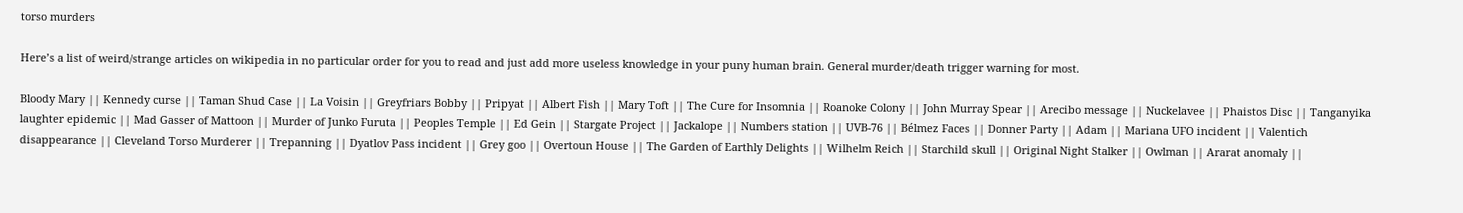torso murders

Here’s a list of weird/strange articles on wikipedia in no particular order for you to read and just add more useless knowledge in your puny human brain. General murder/death trigger warning for most.

Bloody Mary || Kennedy curse || Taman Shud Case || La Voisin || Greyfriars Bobby || Pripyat || Albert Fish || Mary Toft || The Cure for Insomnia || Roanoke Colony || John Murray Spear || Arecibo message || Nuckelavee || Phaistos Disc || Tanganyika laughter epidemic || Mad Gasser of Mattoon || Murder of Junko Furuta || Peoples Temple || Ed Gein || Stargate Project || Jackalope || Numbers station || UVB-76 || Bélmez Faces || Donner Party || Adam || Mariana UFO incident || Valentich disappearance || Cleveland Torso Murderer || Trepanning || Dyatlov Pass incident || Grey goo || Overtoun House || The Garden of Earthly Delights || Wilhelm Reich || Starchild skull || Original Night Stalker || Owlman || Ararat anomaly ||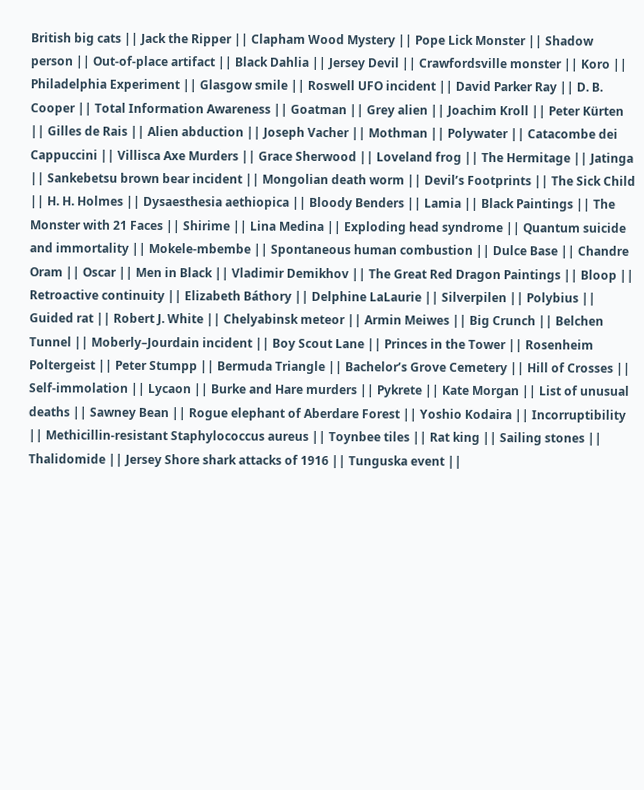British big cats || Jack the Ripper || Clapham Wood Mystery || Pope Lick Monster || Shadow person || Out-of-place artifact || Black Dahlia || Jersey Devil || Crawfordsville monster || Koro || Philadelphia Experiment || Glasgow smile || Roswell UFO incident || David Parker Ray || D. B. Cooper || Total Information Awareness || Goatman || Grey alien || Joachim Kroll || Peter Kürten || Gilles de Rais || Alien abduction || Joseph Vacher || Mothman || Polywater || Catacombe dei Cappuccini || Villisca Axe Murders || Grace Sherwood || Loveland frog || The Hermitage || Jatinga || Sankebetsu brown bear incident || Mongolian death worm || Devil’s Footprints || The Sick Child || H. H. Holmes || Dysaesthesia aethiopica || Bloody Benders || Lamia || Black Paintings || The Monster with 21 Faces || Shirime || Lina Medina || Exploding head syndrome || Quantum suicide and immortality || Mokele-mbembe || Spontaneous human combustion || Dulce Base || Chandre Oram || Oscar || Men in Black || Vladimir Demikhov || The Great Red Dragon Paintings || Bloop || Retroactive continuity || Elizabeth Báthory || Delphine LaLaurie || Silverpilen || Polybius || Guided rat || Robert J. White || Chelyabinsk meteor || Armin Meiwes || Big Crunch || Belchen Tunnel || Moberly–Jourdain incident || Boy Scout Lane || Princes in the Tower || Rosenheim Poltergeist || Peter Stumpp || Bermuda Triangle || Bachelor’s Grove Cemetery || Hill of Crosses || Self-immolation || Lycaon || Burke and Hare murders || Pykrete || Kate Morgan || List of unusual deaths || Sawney Bean || Rogue elephant of Aberdare Forest || Yoshio Kodaira || Incorruptibility || Methicillin-resistant Staphylococcus aureus || Toynbee tiles || Rat king || Sailing stones || Thalidomide || Jersey Shore shark attacks of 1916 || Tunguska event ||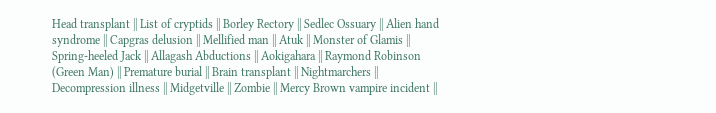Head transplant || List of cryptids || Borley Rectory || Sedlec Ossuary || Alien hand syndrome || Capgras delusion || Mellified man || Atuk || Monster of Glamis || Spring-heeled Jack || Allagash Abductions || Aokigahara || Raymond Robinson (Green Man) || Premature burial || Brain transplant || Nightmarchers || Decompression illness || Midgetville || Zombie || Mercy Brown vampire incident ||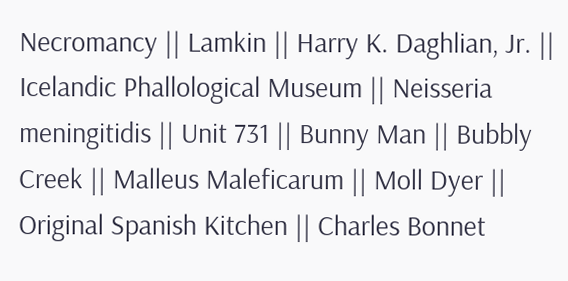Necromancy || Lamkin || Harry K. Daghlian, Jr. || Icelandic Phallological Museum || Neisseria meningitidis || Unit 731 || Bunny Man || Bubbly Creek || Malleus Maleficarum || Moll Dyer || Original Spanish Kitchen || Charles Bonnet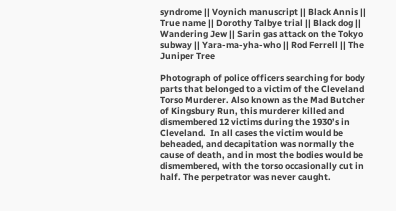syndrome || Voynich manuscript || Black Annis || True name || Dorothy Talbye trial || Black dog || Wandering Jew || Sarin gas attack on the Tokyo subway || Yara-ma-yha-who || Rod Ferrell || The Juniper Tree

Photograph of police officers searching for body parts that belonged to a victim of the Cleveland Torso Murderer. Also known as the Mad Butcher of Kingsbury Run, this murderer killed and dismembered 12 victims during the 1930’s in Cleveland.  In all cases the victim would be beheaded, and decapitation was normally the cause of death, and in most the bodies would be dismembered, with the torso occasionally cut in half. The perpetrator was never caught.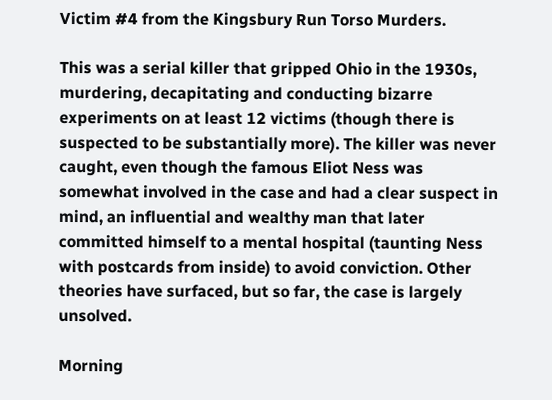Victim #4 from the Kingsbury Run Torso Murders.

This was a serial killer that gripped Ohio in the 1930s, murdering, decapitating and conducting bizarre experiments on at least 12 victims (though there is suspected to be substantially more). The killer was never caught, even though the famous Eliot Ness was somewhat involved in the case and had a clear suspect in mind, an influential and wealthy man that later committed himself to a mental hospital (taunting Ness with postcards from inside) to avoid conviction. Other theories have surfaced, but so far, the case is largely unsolved.

Morning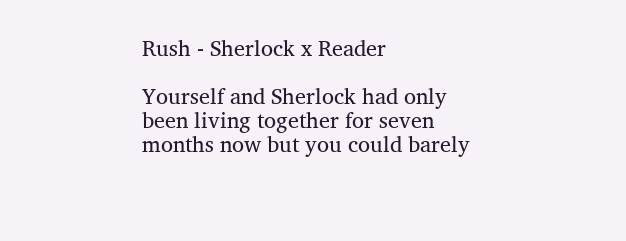Rush - Sherlock x Reader

Yourself and Sherlock had only been living together for seven months now but you could barely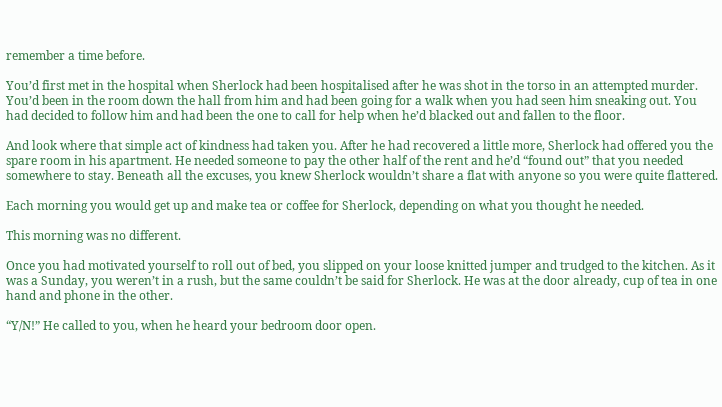remember a time before.

You’d first met in the hospital when Sherlock had been hospitalised after he was shot in the torso in an attempted murder. You’d been in the room down the hall from him and had been going for a walk when you had seen him sneaking out. You had decided to follow him and had been the one to call for help when he’d blacked out and fallen to the floor.

And look where that simple act of kindness had taken you. After he had recovered a little more, Sherlock had offered you the spare room in his apartment. He needed someone to pay the other half of the rent and he’d “found out” that you needed somewhere to stay. Beneath all the excuses, you knew Sherlock wouldn’t share a flat with anyone so you were quite flattered.

Each morning you would get up and make tea or coffee for Sherlock, depending on what you thought he needed.

This morning was no different.

Once you had motivated yourself to roll out of bed, you slipped on your loose knitted jumper and trudged to the kitchen. As it was a Sunday, you weren’t in a rush, but the same couldn’t be said for Sherlock. He was at the door already, cup of tea in one hand and phone in the other.

“Y/N!” He called to you, when he heard your bedroom door open.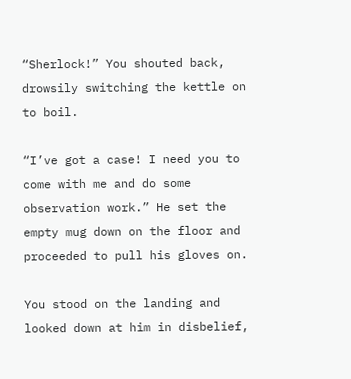“Sherlock!” You shouted back, drowsily switching the kettle on to boil.

“I’ve got a case! I need you to come with me and do some observation work.” He set the empty mug down on the floor and proceeded to pull his gloves on.

You stood on the landing and looked down at him in disbelief,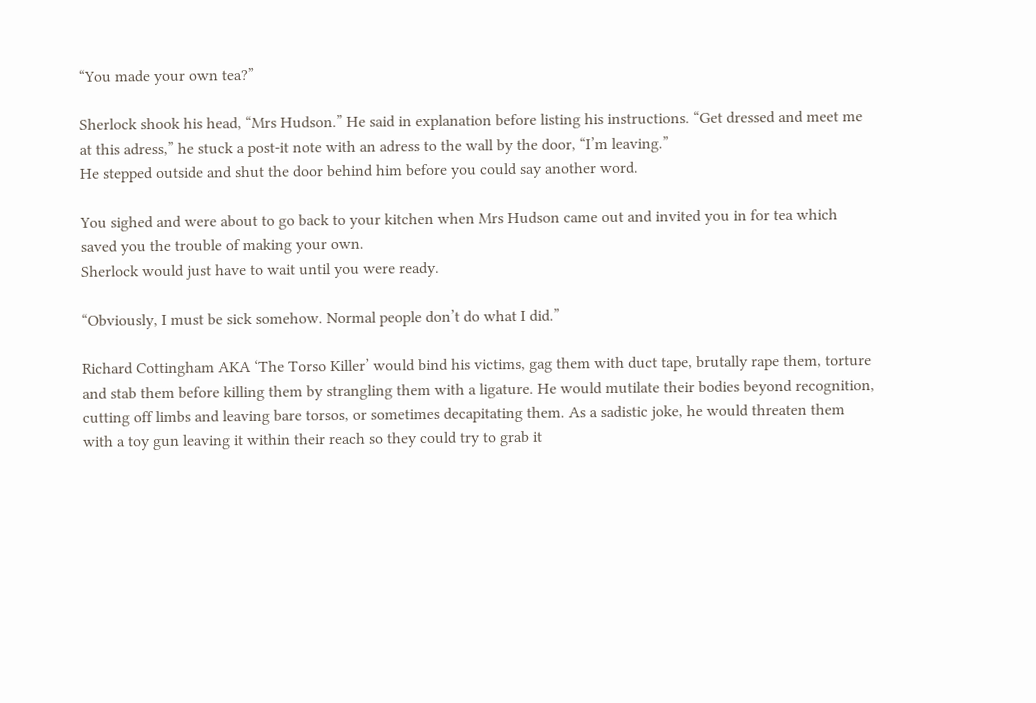“You made your own tea?”

Sherlock shook his head, “Mrs Hudson.” He said in explanation before listing his instructions. “Get dressed and meet me at this adress,” he stuck a post-it note with an adress to the wall by the door, “I’m leaving.”
He stepped outside and shut the door behind him before you could say another word.

You sighed and were about to go back to your kitchen when Mrs Hudson came out and invited you in for tea which saved you the trouble of making your own.
Sherlock would just have to wait until you were ready.

“Obviously, I must be sick somehow. Normal people don’t do what I did.”

Richard Cottingham AKA ‘The Torso Killer’ would bind his victims, gag them with duct tape, brutally rape them, torture and stab them before killing them by strangling them with a ligature. He would mutilate their bodies beyond recognition, cutting off limbs and leaving bare torsos, or sometimes decapitating them. As a sadistic joke, he would threaten them with a toy gun leaving it within their reach so they could try to grab it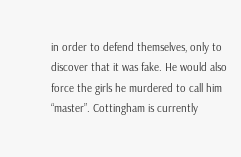in order to defend themselves, only to discover that it was fake. He would also force the girls he murdered to call him “master”. Cottingham is currently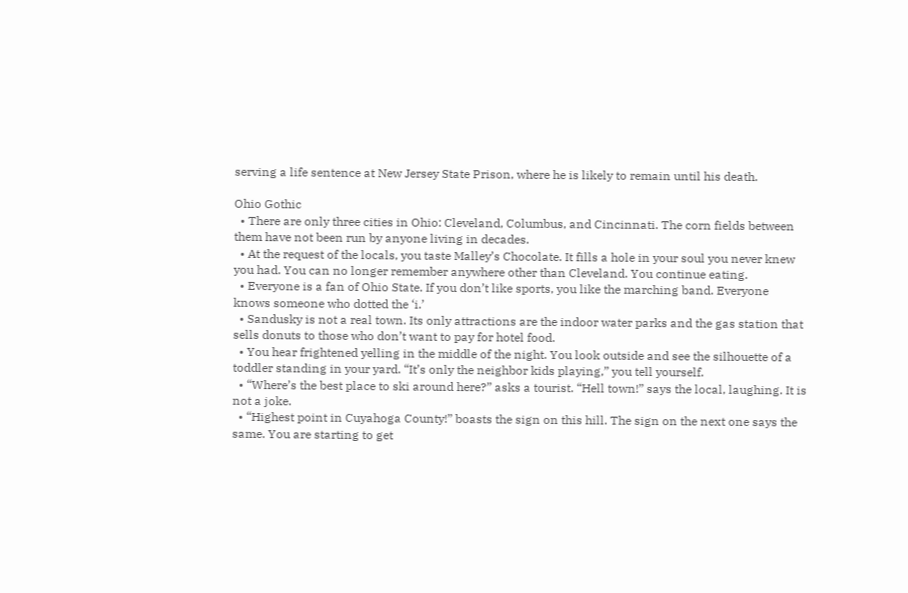serving a life sentence at New Jersey State Prison, where he is likely to remain until his death.

Ohio Gothic
  • There are only three cities in Ohio: Cleveland, Columbus, and Cincinnati. The corn fields between them have not been run by anyone living in decades.
  • At the request of the locals, you taste Malley’s Chocolate. It fills a hole in your soul you never knew you had. You can no longer remember anywhere other than Cleveland. You continue eating.
  • Everyone is a fan of Ohio State. If you don’t like sports, you like the marching band. Everyone knows someone who dotted the ‘i.’
  • Sandusky is not a real town. Its only attractions are the indoor water parks and the gas station that sells donuts to those who don’t want to pay for hotel food.
  • You hear frightened yelling in the middle of the night. You look outside and see the silhouette of a toddler standing in your yard. “It’s only the neighbor kids playing,” you tell yourself.
  • “Where’s the best place to ski around here?” asks a tourist. “Hell town!” says the local, laughing. It is not a joke.
  • “Highest point in Cuyahoga County!” boasts the sign on this hill. The sign on the next one says the same. You are starting to get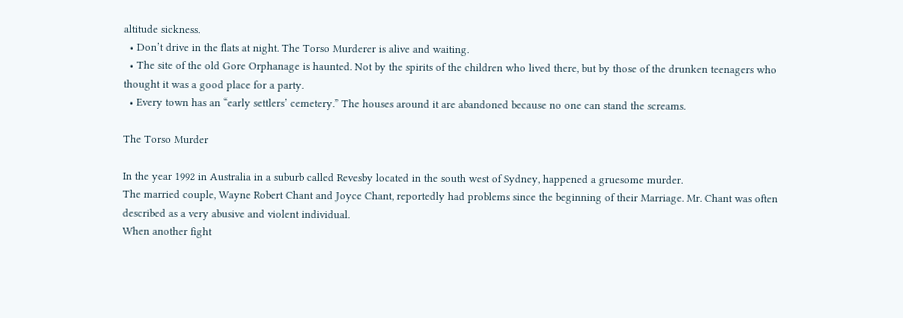altitude sickness.
  • Don’t drive in the flats at night. The Torso Murderer is alive and waiting.
  • The site of the old Gore Orphanage is haunted. Not by the spirits of the children who lived there, but by those of the drunken teenagers who thought it was a good place for a party.
  • Every town has an “early settlers’ cemetery.” The houses around it are abandoned because no one can stand the screams.

The Torso Murder

In the year 1992 in Australia in a suburb called Revesby located in the south west of Sydney, happened a gruesome murder.
The married couple, Wayne Robert Chant and Joyce Chant, reportedly had problems since the beginning of their Marriage. Mr. Chant was often described as a very abusive and violent individual.
When another fight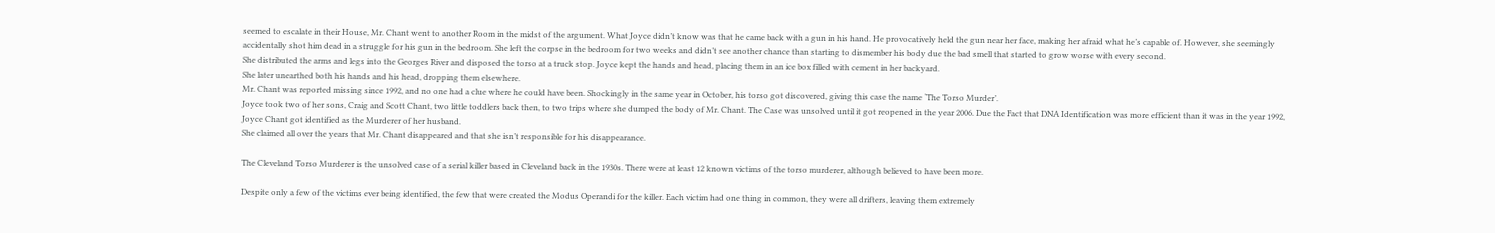seemed to escalate in their House, Mr. Chant went to another Room in the midst of the argument. What Joyce didn’t know was that he came back with a gun in his hand. He provocatively held the gun near her face, making her afraid what he’s capable of. However, she seemingly accidentally shot him dead in a struggle for his gun in the bedroom. She left the corpse in the bedroom for two weeks and didn’t see another chance than starting to dismember his body due the bad smell that started to grow worse with every second.
She distributed the arms and legs into the Georges River and disposed the torso at a truck stop. Joyce kept the hands and head, placing them in an ice box filled with cement in her backyard.
She later unearthed both his hands and his head, dropping them elsewhere.
Mr. Chant was reported missing since 1992, and no one had a clue where he could have been. Shockingly in the same year in October, his torso got discovered, giving this case the name ‘The Torso Murder’.
Joyce took two of her sons, Craig and Scott Chant, two little toddlers back then, to two trips where she dumped the body of Mr. Chant. The Case was unsolved until it got reopened in the year 2006. Due the Fact that DNA Identification was more efficient than it was in the year 1992, Joyce Chant got identified as the Murderer of her husband.
She claimed all over the years that Mr. Chant disappeared and that she isn’t responsible for his disappearance.

The Cleveland Torso Murderer is the unsolved case of a serial killer based in Cleveland back in the 1930s. There were at least 12 known victims of the torso murderer, although believed to have been more.

Despite only a few of the victims ever being identified, the few that were created the Modus Operandi for the killer. Each victim had one thing in common, they were all drifters, leaving them extremely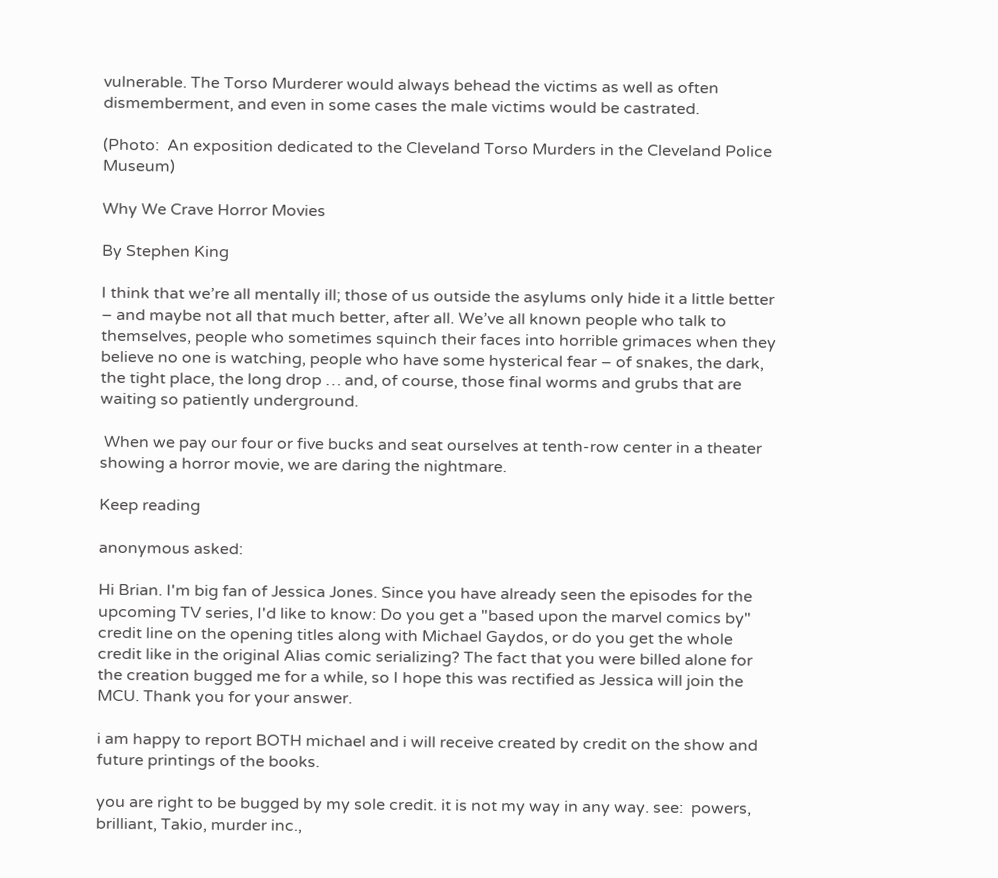vulnerable. The Torso Murderer would always behead the victims as well as often dismemberment, and even in some cases the male victims would be castrated.

(Photo:  An exposition dedicated to the Cleveland Torso Murders in the Cleveland Police Museum)

Why We Crave Horror Movies

By Stephen King

I think that we’re all mentally ill; those of us outside the asylums only hide it a little better – and maybe not all that much better, after all. We’ve all known people who talk to themselves, people who sometimes squinch their faces into horrible grimaces when they believe no one is watching, people who have some hysterical fear – of snakes, the dark, the tight place, the long drop … and, of course, those final worms and grubs that are waiting so patiently underground.

 When we pay our four or five bucks and seat ourselves at tenth-row center in a theater showing a horror movie, we are daring the nightmare.

Keep reading

anonymous asked:

Hi Brian. I'm big fan of Jessica Jones. Since you have already seen the episodes for the upcoming TV series, I'd like to know: Do you get a "based upon the marvel comics by" credit line on the opening titles along with Michael Gaydos, or do you get the whole credit like in the original Alias comic serializing? The fact that you were billed alone for the creation bugged me for a while, so I hope this was rectified as Jessica will join the MCU. Thank you for your answer.

i am happy to report BOTH michael and i will receive created by credit on the show and future printings of the books.

you are right to be bugged by my sole credit. it is not my way in any way. see:  powers, brilliant, Takio, murder inc.,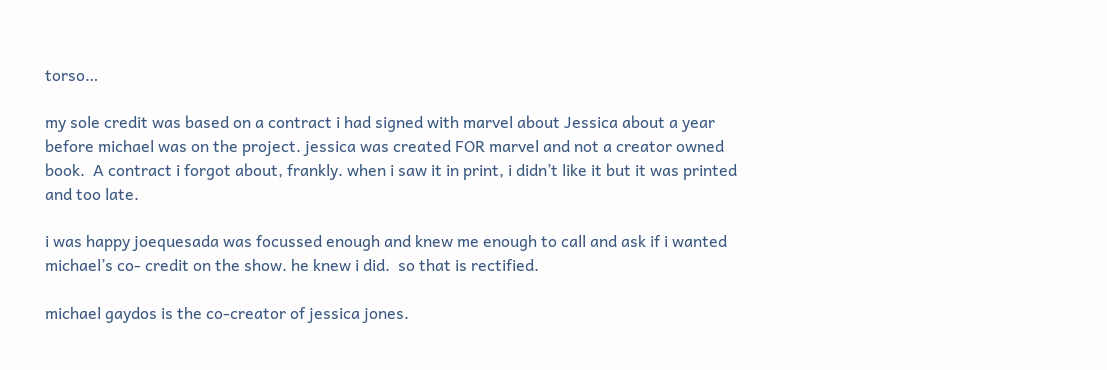torso…

my sole credit was based on a contract i had signed with marvel about Jessica about a year before michael was on the project. jessica was created FOR marvel and not a creator owned book.  A contract i forgot about, frankly. when i saw it in print, i didn’t like it but it was printed and too late.

i was happy joequesada was focussed enough and knew me enough to call and ask if i wanted michael’s co- credit on the show. he knew i did.  so that is rectified.

michael gaydos is the co-creator of jessica jones.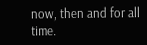now, then and for all time.